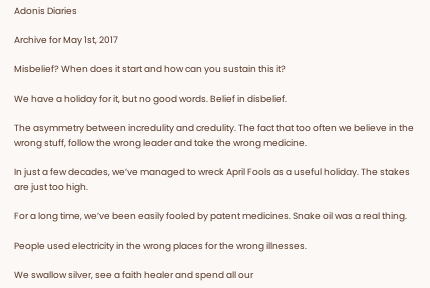Adonis Diaries

Archive for May 1st, 2017

Misbelief? When does it start and how can you sustain this it?

We have a holiday for it, but no good words. Belief in disbelief.

The asymmetry between incredulity and credulity. The fact that too often we believe in the wrong stuff, follow the wrong leader and take the wrong medicine.

In just a few decades, we’ve managed to wreck April Fools as a useful holiday. The stakes are just too high.

For a long time, we’ve been easily fooled by patent medicines. Snake oil was a real thing.

People used electricity in the wrong places for the wrong illnesses.

We swallow silver, see a faith healer and spend all our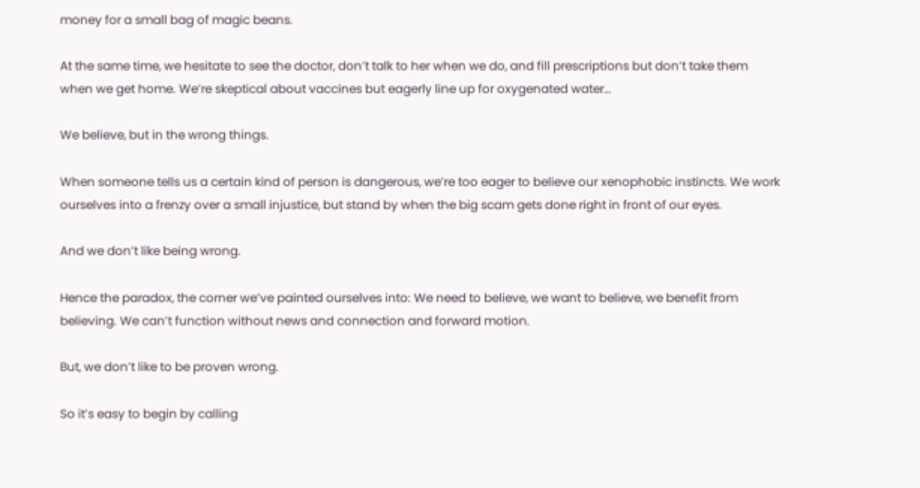money for a small bag of magic beans.

At the same time, we hesitate to see the doctor, don’t talk to her when we do, and fill prescriptions but don’t take them when we get home. We’re skeptical about vaccines but eagerly line up for oxygenated water…

We believe, but in the wrong things.

When someone tells us a certain kind of person is dangerous, we’re too eager to believe our xenophobic instincts. We work ourselves into a frenzy over a small injustice, but stand by when the big scam gets done right in front of our eyes.

And we don’t like being wrong.

Hence the paradox, the corner we’ve painted ourselves into: We need to believe, we want to believe, we benefit from believing. We can’t function without news and connection and forward motion.

But, we don’t like to be proven wrong.

So it’s easy to begin by calling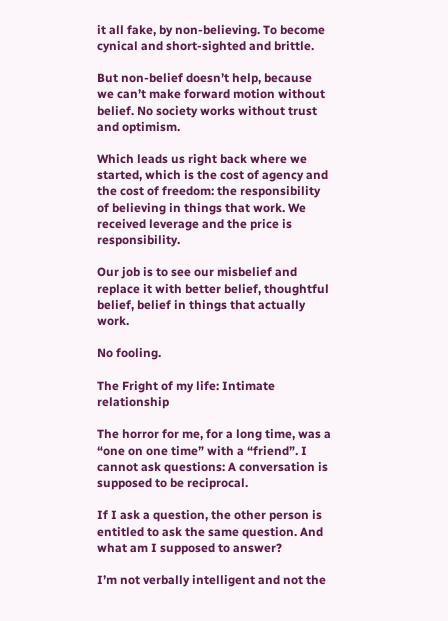it all fake, by non-believing. To become cynical and short-sighted and brittle.

But non-belief doesn’t help, because we can’t make forward motion without belief. No society works without trust and optimism.

Which leads us right back where we started, which is the cost of agency and the cost of freedom: the responsibility of believing in things that work. We received leverage and the price is responsibility.

Our job is to see our misbelief and replace it with better belief, thoughtful belief, belief in things that actually work.

No fooling.

The Fright of my life: Intimate relationship

The horror for me, for a long time, was a “one on one time” with a “friend”. I cannot ask questions: A conversation is supposed to be reciprocal.

If I ask a question, the other person is entitled to ask the same question. And what am I supposed to answer?

I’m not verbally intelligent and not the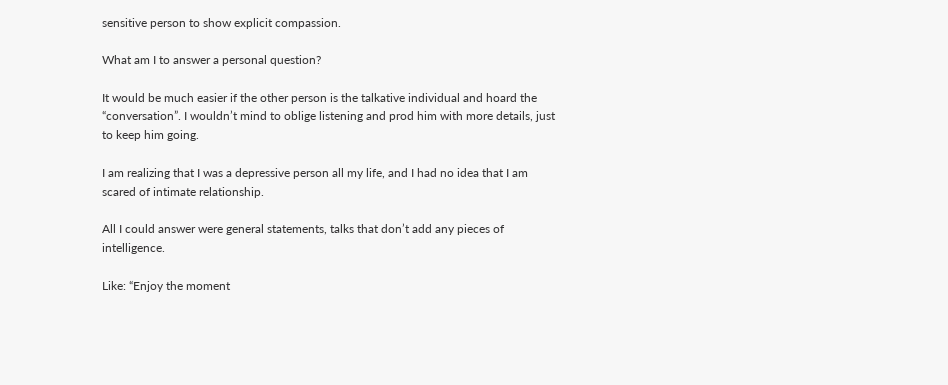sensitive person to show explicit compassion.

What am I to answer a personal question?

It would be much easier if the other person is the talkative individual and hoard the “conversation”. I wouldn’t mind to oblige listening and prod him with more details, just to keep him going.

I am realizing that I was a depressive person all my life, and I had no idea that I am scared of intimate relationship.

All I could answer were general statements, talks that don’t add any pieces of intelligence.

Like: “Enjoy the moment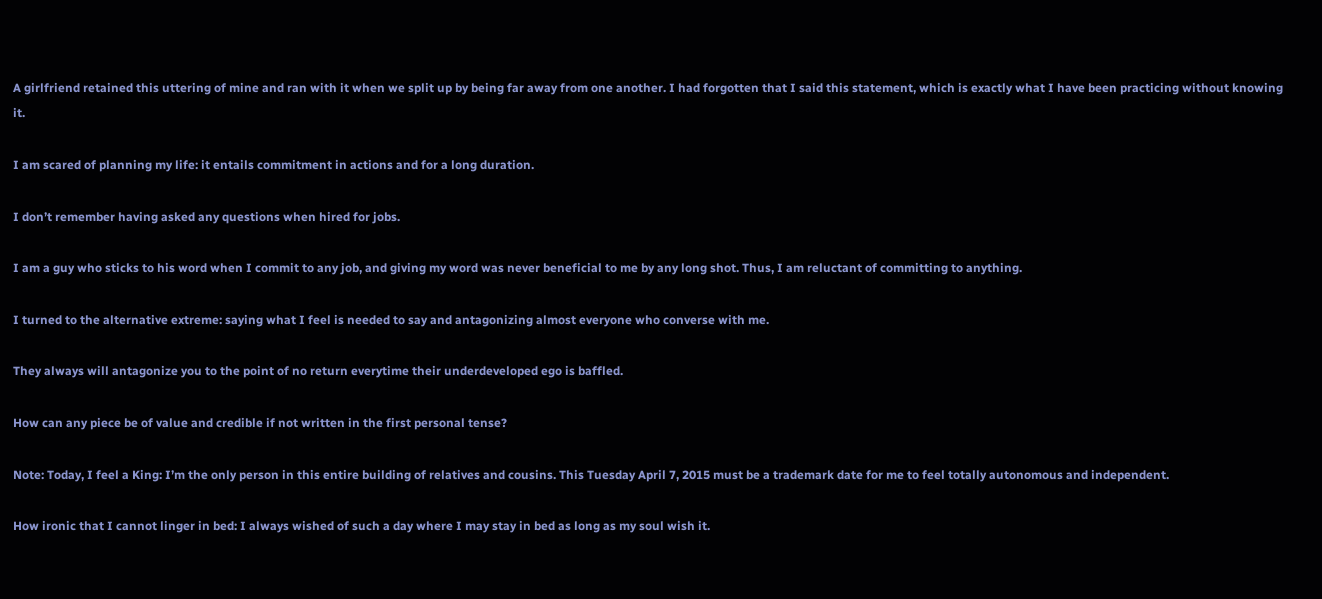A girlfriend retained this uttering of mine and ran with it when we split up by being far away from one another. I had forgotten that I said this statement, which is exactly what I have been practicing without knowing it.

I am scared of planning my life: it entails commitment in actions and for a long duration.

I don’t remember having asked any questions when hired for jobs.

I am a guy who sticks to his word when I commit to any job, and giving my word was never beneficial to me by any long shot. Thus, I am reluctant of committing to anything.

I turned to the alternative extreme: saying what I feel is needed to say and antagonizing almost everyone who converse with me.

They always will antagonize you to the point of no return everytime their underdeveloped ego is baffled.

How can any piece be of value and credible if not written in the first personal tense?

Note: Today, I feel a King: I’m the only person in this entire building of relatives and cousins. This Tuesday April 7, 2015 must be a trademark date for me to feel totally autonomous and independent.

How ironic that I cannot linger in bed: I always wished of such a day where I may stay in bed as long as my soul wish it.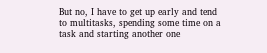But no, I have to get up early and tend to multitasks, spending some time on a task and starting another one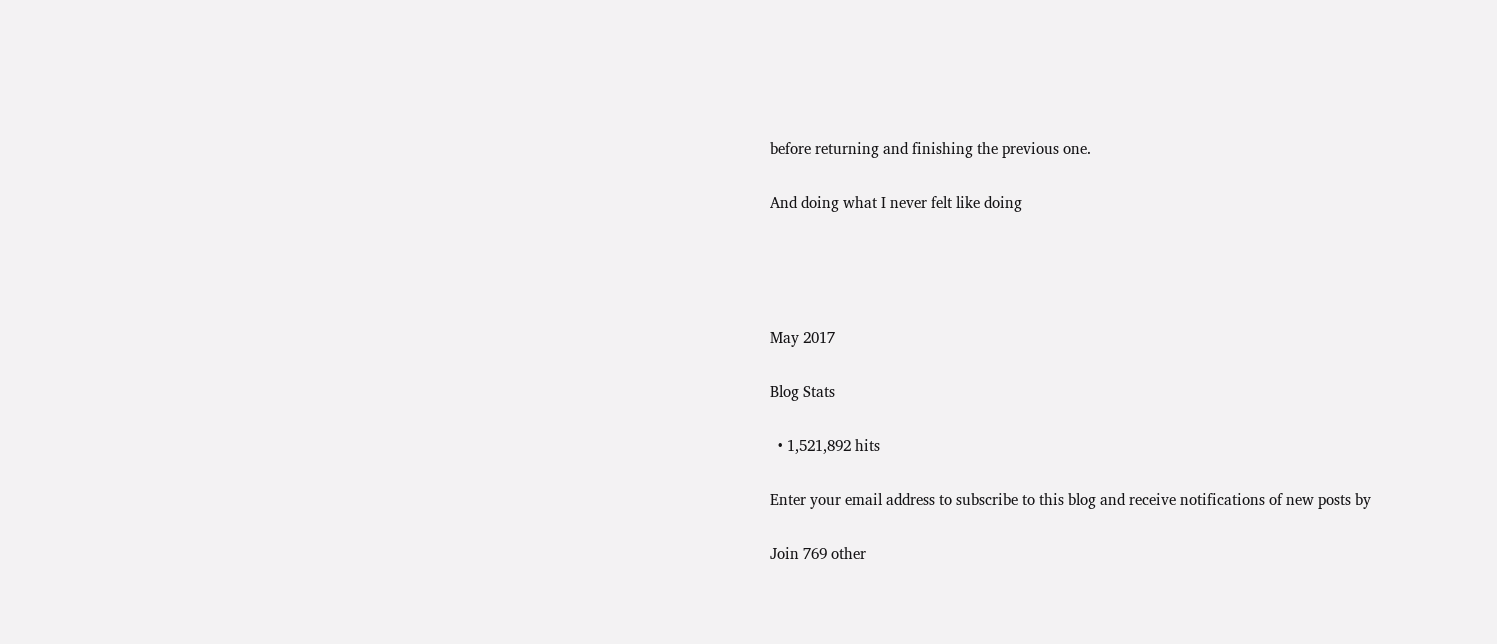before returning and finishing the previous one.

And doing what I never felt like doing




May 2017

Blog Stats

  • 1,521,892 hits

Enter your email address to subscribe to this blog and receive notifications of new posts by

Join 769 other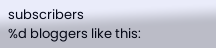subscribers
%d bloggers like this: